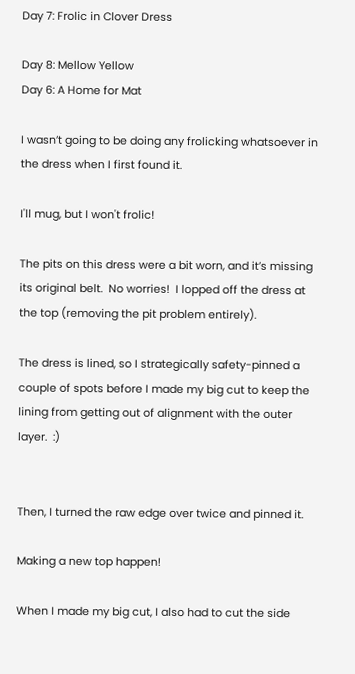Day 7: Frolic in Clover Dress

Day 8: Mellow Yellow
Day 6: A Home for Mat

I wasn’t going to be doing any frolicking whatsoever in the dress when I first found it.

I'll mug, but I won't frolic!

The pits on this dress were a bit worn, and it’s missing its original belt.  No worries!  I lopped off the dress at the top (removing the pit problem entirely).

The dress is lined, so I strategically safety-pinned a couple of spots before I made my big cut to keep the lining from getting out of alignment with the outer layer.  :)


Then, I turned the raw edge over twice and pinned it.

Making a new top happen!

When I made my big cut, I also had to cut the side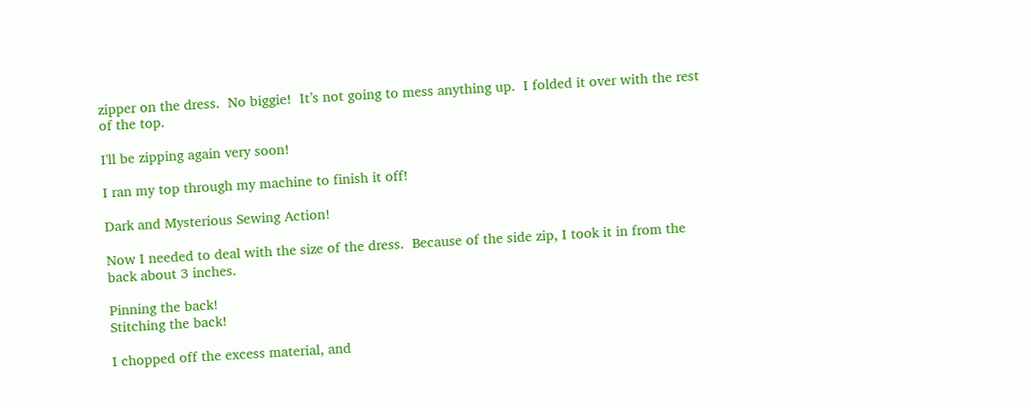zipper on the dress.  No biggie!  It’s not going to mess anything up.  I folded it over with the rest of the top.

I'll be zipping again very soon!

I ran my top through my machine to finish it off!

Dark and Mysterious Sewing Action!

Now I needed to deal with the size of the dress.  Because of the side zip, I took it in from the back about 3 inches.

Pinning the back!
Stitching the back!

I chopped off the excess material, and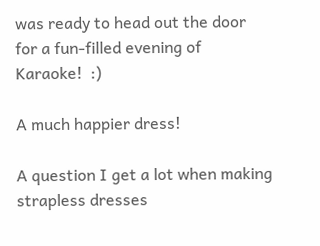was ready to head out the door for a fun-filled evening of Karaoke!  :)

A much happier dress!

A question I get a lot when making strapless dresses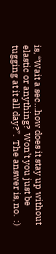is, “Wait a sec…how does it stay up without elastic or anything?  Won’t you just be tugging at it all day?”.  The answer is, no.  :)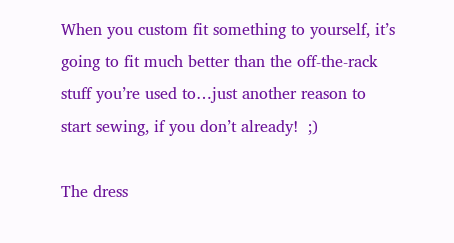When you custom fit something to yourself, it’s going to fit much better than the off-the-rack stuff you’re used to…just another reason to start sewing, if you don’t already!  ;)

The dress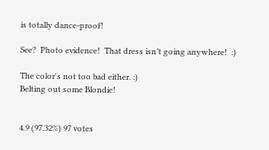is totally dance-proof!

See?  Photo evidence!  That dress isn’t going anywhere!  :)

The color's not too bad either. :)
Belting out some Blondie!


4.9 (97.32%) 97 votes